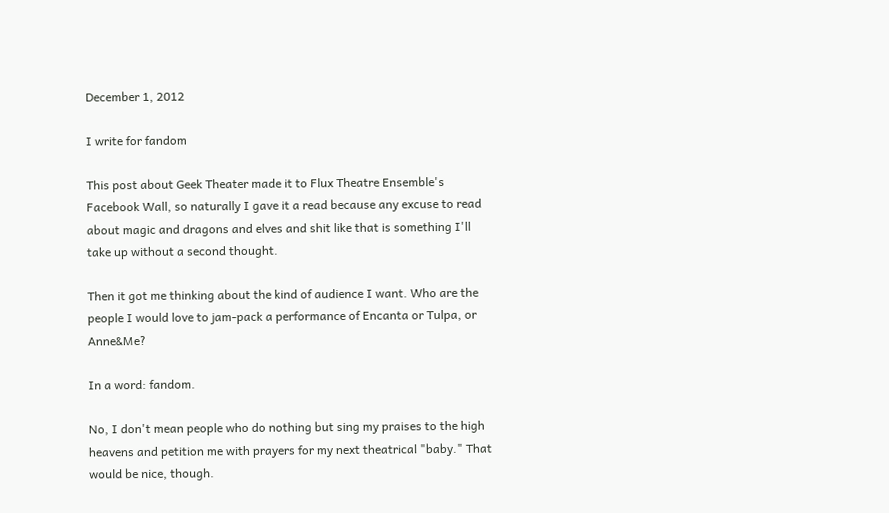December 1, 2012

I write for fandom

This post about Geek Theater made it to Flux Theatre Ensemble's Facebook Wall, so naturally I gave it a read because any excuse to read about magic and dragons and elves and shit like that is something I'll take up without a second thought.

Then it got me thinking about the kind of audience I want. Who are the people I would love to jam-pack a performance of Encanta or Tulpa, or Anne&Me?

In a word: fandom.

No, I don't mean people who do nothing but sing my praises to the high heavens and petition me with prayers for my next theatrical "baby." That would be nice, though.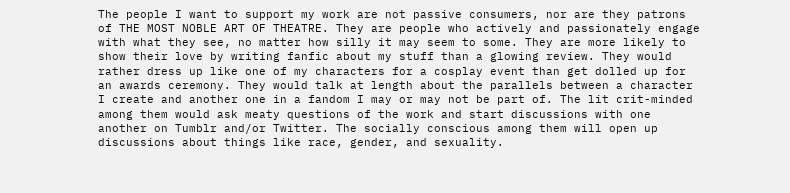The people I want to support my work are not passive consumers, nor are they patrons of THE MOST NOBLE ART OF THEATRE. They are people who actively and passionately engage with what they see, no matter how silly it may seem to some. They are more likely to show their love by writing fanfic about my stuff than a glowing review. They would rather dress up like one of my characters for a cosplay event than get dolled up for an awards ceremony. They would talk at length about the parallels between a character I create and another one in a fandom I may or may not be part of. The lit crit-minded among them would ask meaty questions of the work and start discussions with one another on Tumblr and/or Twitter. The socially conscious among them will open up discussions about things like race, gender, and sexuality.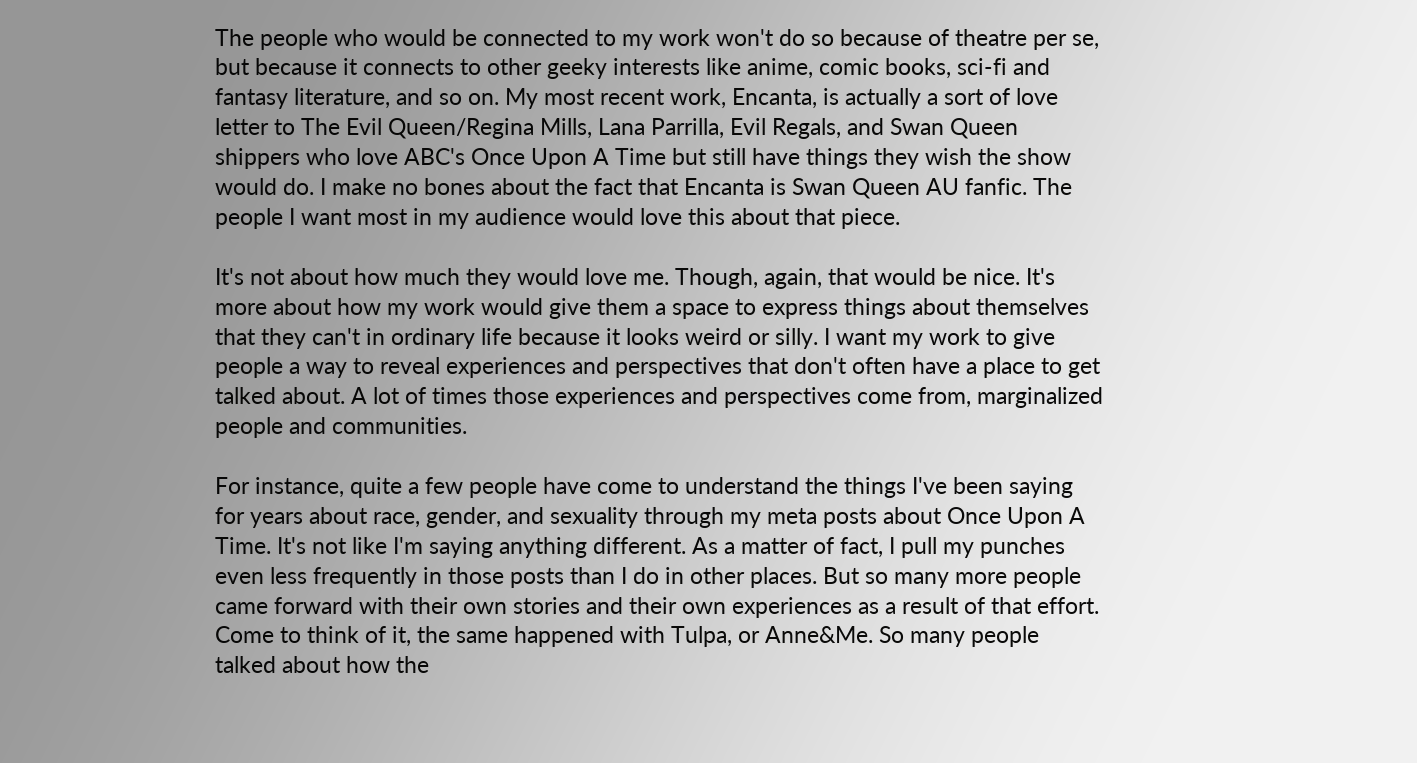The people who would be connected to my work won't do so because of theatre per se, but because it connects to other geeky interests like anime, comic books, sci-fi and fantasy literature, and so on. My most recent work, Encanta, is actually a sort of love letter to The Evil Queen/Regina Mills, Lana Parrilla, Evil Regals, and Swan Queen shippers who love ABC's Once Upon A Time but still have things they wish the show would do. I make no bones about the fact that Encanta is Swan Queen AU fanfic. The people I want most in my audience would love this about that piece.

It's not about how much they would love me. Though, again, that would be nice. It's more about how my work would give them a space to express things about themselves that they can't in ordinary life because it looks weird or silly. I want my work to give people a way to reveal experiences and perspectives that don't often have a place to get talked about. A lot of times those experiences and perspectives come from, marginalized people and communities.

For instance, quite a few people have come to understand the things I've been saying for years about race, gender, and sexuality through my meta posts about Once Upon A Time. It's not like I'm saying anything different. As a matter of fact, I pull my punches even less frequently in those posts than I do in other places. But so many more people came forward with their own stories and their own experiences as a result of that effort. Come to think of it, the same happened with Tulpa, or Anne&Me. So many people talked about how the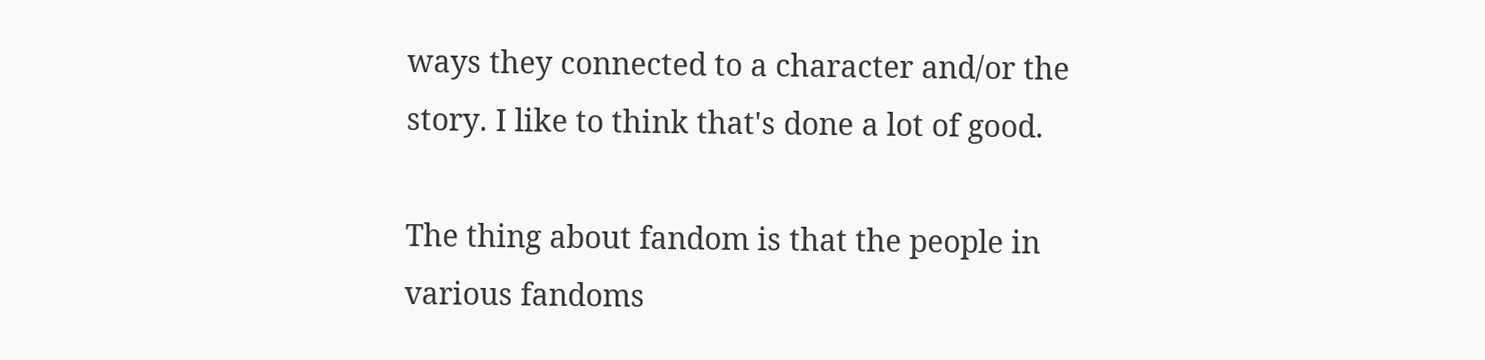ways they connected to a character and/or the story. I like to think that's done a lot of good.

The thing about fandom is that the people in various fandoms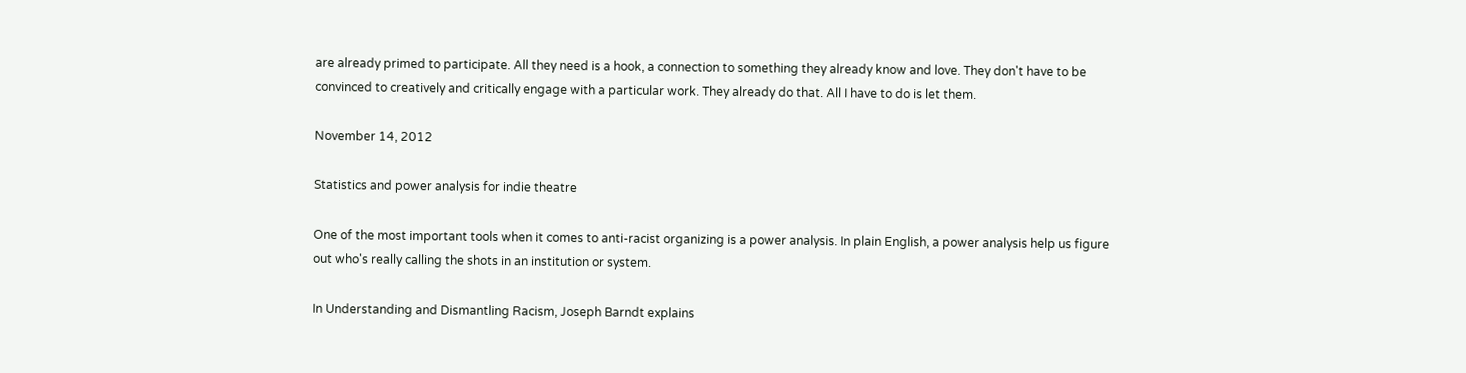are already primed to participate. All they need is a hook, a connection to something they already know and love. They don't have to be convinced to creatively and critically engage with a particular work. They already do that. All I have to do is let them.

November 14, 2012

Statistics and power analysis for indie theatre

One of the most important tools when it comes to anti-racist organizing is a power analysis. In plain English, a power analysis help us figure out who's really calling the shots in an institution or system.

In Understanding and Dismantling Racism, Joseph Barndt explains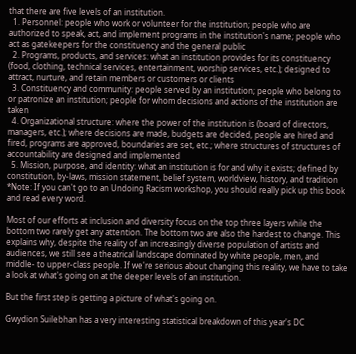that there are five levels of an institution.
  1. Personnel: people who work or volunteer for the institution; people who are authorized to speak, act, and implement programs in the institution's name; people who act as gatekeepers for the constituency and the general public
  2. Programs, products, and services: what an institution provides for its constituency (food, clothing, technical services, entertainment, worship services, etc.); designed to attract, nurture, and retain members or customers or clients
  3. Constituency and community: people served by an institution; people who belong to or patronize an institution; people for whom decisions and actions of the institution are taken
  4. Organizational structure: where the power of the institution is (board of directors, managers, etc.); where decisions are made, budgets are decided, people are hired and fired, programs are approved, boundaries are set, etc.; where structures of structures of accountability are designed and implemented
  5. Mission, purpose, and identity: what an institution is for and why it exists; defined by constitution, by-laws, mission statement, belief system, worldview, history, and tradition
*Note: If you can't go to an Undoing Racism workshop, you should really pick up this book and read every word.

Most of our efforts at inclusion and diversity focus on the top three layers while the bottom two rarely get any attention. The bottom two are also the hardest to change. This explains why, despite the reality of an increasingly diverse population of artists and audiences, we still see a theatrical landscape dominated by white people, men, and middle- to upper-class people. If we're serious about changing this reality, we have to take a look at what's going on at the deeper levels of an institution.

But the first step is getting a picture of what's going on.

Gwydion Suilebhan has a very interesting statistical breakdown of this year's DC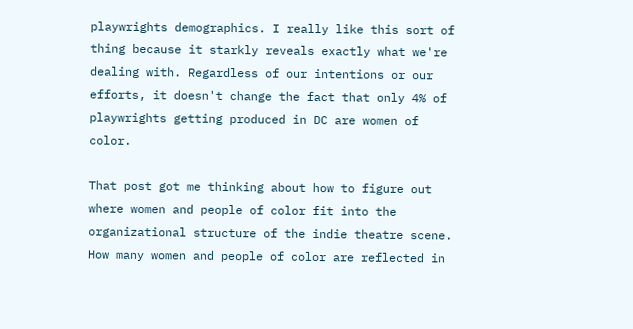playwrights demographics. I really like this sort of thing because it starkly reveals exactly what we're dealing with. Regardless of our intentions or our efforts, it doesn't change the fact that only 4% of playwrights getting produced in DC are women of color.

That post got me thinking about how to figure out where women and people of color fit into the organizational structure of the indie theatre scene. How many women and people of color are reflected in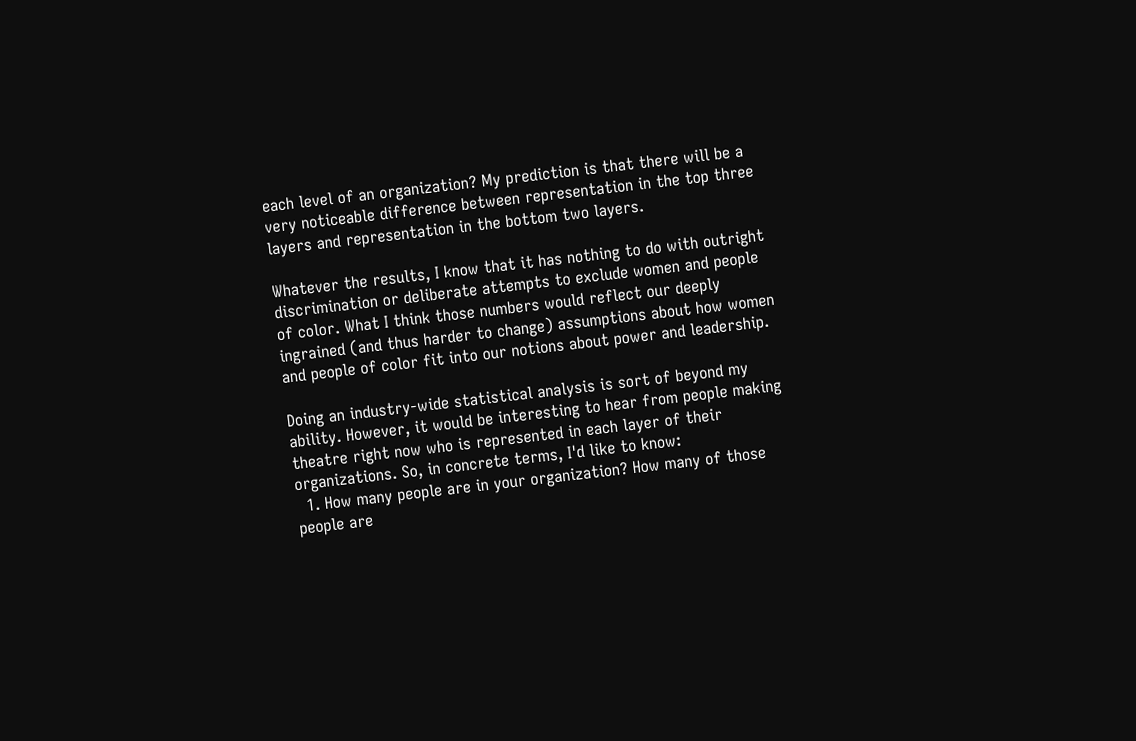each level of an organization? My prediction is that there will be a very noticeable difference between representation in the top three layers and representation in the bottom two layers.

Whatever the results, I know that it has nothing to do with outright discrimination or deliberate attempts to exclude women and people of color. What I think those numbers would reflect our deeply ingrained (and thus harder to change) assumptions about how women and people of color fit into our notions about power and leadership.

Doing an industry-wide statistical analysis is sort of beyond my ability. However, it would be interesting to hear from people making theatre right now who is represented in each layer of their organizations. So, in concrete terms, I'd like to know:
  1. How many people are in your organization? How many of those people are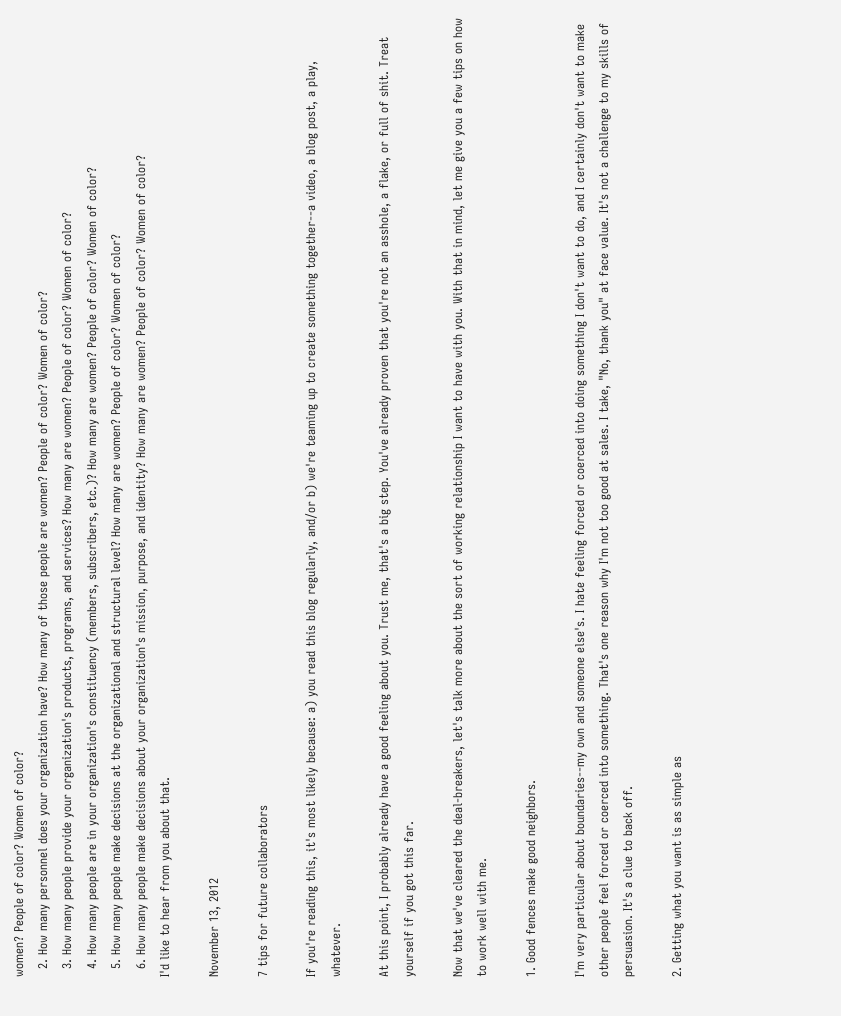women? People of color? Women of color?
  2. How many personnel does your organization have? How many of those people are women? People of color? Women of color?
  3. How many people provide your organization's products, programs, and services? How many are women? People of color? Women of color?
  4. How many people are in your organization's constituency (members, subscribers, etc.)? How many are women? People of color? Women of color?
  5. How many people make decisions at the organizational and structural level? How many are women? People of color? Women of color?
  6. How many people make decisions about your organization's mission, purpose, and identity? How many are women? People of color? Women of color?
I'd like to hear from you about that.

November 13, 2012

7 tips for future collaborators

If you're reading this, it's most likely because: a) you read this blog regularly, and/or b) we're teaming up to create something together--a video, a blog post, a play, whatever.

At this point, I probably already have a good feeling about you. Trust me, that's a big step. You've already proven that you're not an asshole, a flake, or full of shit. Treat yourself if you got this far.

Now that we've cleared the deal-breakers, let's talk more about the sort of working relationship I want to have with you. With that in mind, let me give you a few tips on how to work well with me.

1. Good fences make good neighbors.

I'm very particular about boundaries--my own and someone else's. I hate feeling forced or coerced into doing something I don't want to do, and I certainly don't want to make other people feel forced or coerced into something. That's one reason why I'm not too good at sales. I take, "No, thank you" at face value. It's not a challenge to my skills of persuasion. It's a clue to back off.

2. Getting what you want is as simple as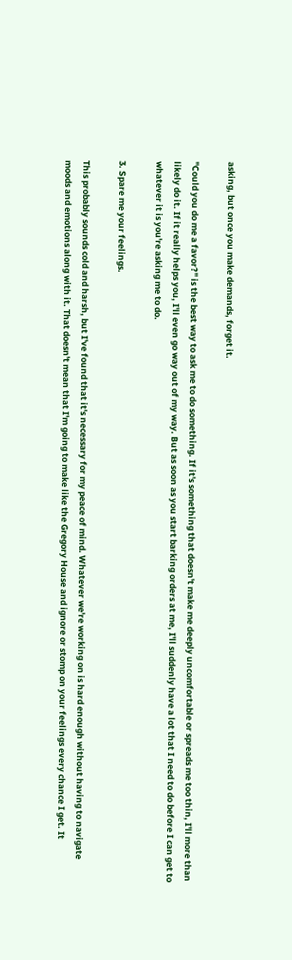asking, but once you make demands, forget it.

"Could you do me a favor?" is the best way to ask me to do something. If it's something that doesn't make me deeply uncomfortable or spreads me too thin, I'll more than likely do it. If it really helps you, I'll even go way out of my way. But as soon as you start barking orders at me, I'll suddenly have a lot that I need to do before I can get to whatever it is you're asking me to do.

3. Spare me your feelings.

This probably sounds cold and harsh, but I've found that it's necessary for my peace of mind. Whatever we're working on is hard enough without having to navigate moods and emotions along with it. That doesn't mean that I'm going to make like the Gregory House and ignore or stomp on your feelings every chance I get. It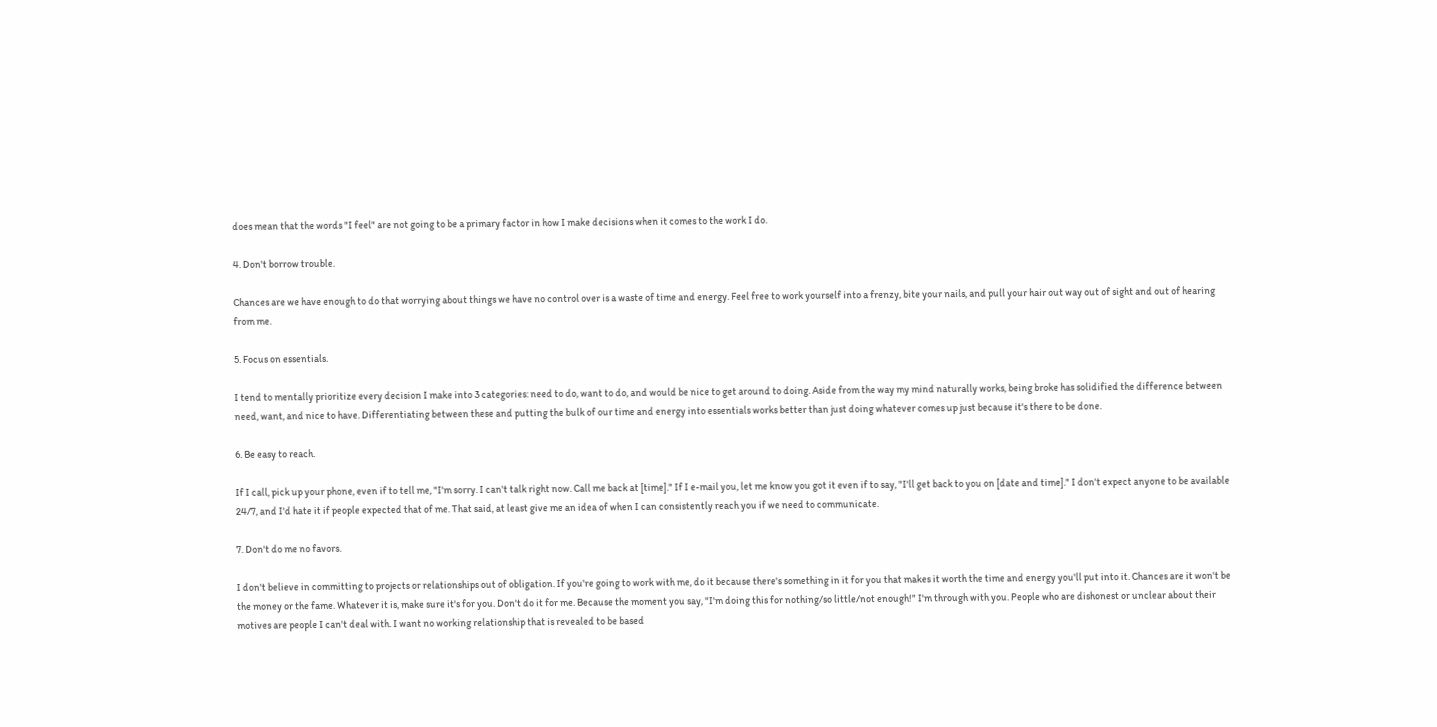does mean that the words "I feel" are not going to be a primary factor in how I make decisions when it comes to the work I do.

4. Don't borrow trouble.

Chances are we have enough to do that worrying about things we have no control over is a waste of time and energy. Feel free to work yourself into a frenzy, bite your nails, and pull your hair out way out of sight and out of hearing from me.

5. Focus on essentials.

I tend to mentally prioritize every decision I make into 3 categories: need to do, want to do, and would be nice to get around to doing. Aside from the way my mind naturally works, being broke has solidified the difference between need, want, and nice to have. Differentiating between these and putting the bulk of our time and energy into essentials works better than just doing whatever comes up just because it's there to be done.

6. Be easy to reach.

If I call, pick up your phone, even if to tell me, "I'm sorry. I can't talk right now. Call me back at [time]." If I e-mail you, let me know you got it even if to say, "I'll get back to you on [date and time]." I don't expect anyone to be available 24/7, and I'd hate it if people expected that of me. That said, at least give me an idea of when I can consistently reach you if we need to communicate.

7. Don't do me no favors.

I don't believe in committing to projects or relationships out of obligation. If you're going to work with me, do it because there's something in it for you that makes it worth the time and energy you'll put into it. Chances are it won't be the money or the fame. Whatever it is, make sure it's for you. Don't do it for me. Because the moment you say, "I'm doing this for nothing/so little/not enough!" I'm through with you. People who are dishonest or unclear about their motives are people I can't deal with. I want no working relationship that is revealed to be based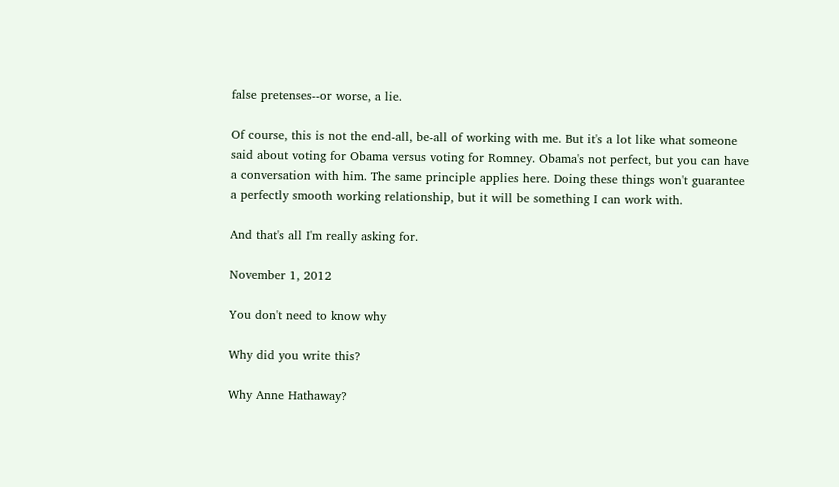false pretenses--or worse, a lie.

Of course, this is not the end-all, be-all of working with me. But it's a lot like what someone said about voting for Obama versus voting for Romney. Obama's not perfect, but you can have a conversation with him. The same principle applies here. Doing these things won't guarantee a perfectly smooth working relationship, but it will be something I can work with.

And that's all I'm really asking for.

November 1, 2012

You don't need to know why

Why did you write this?

Why Anne Hathaway?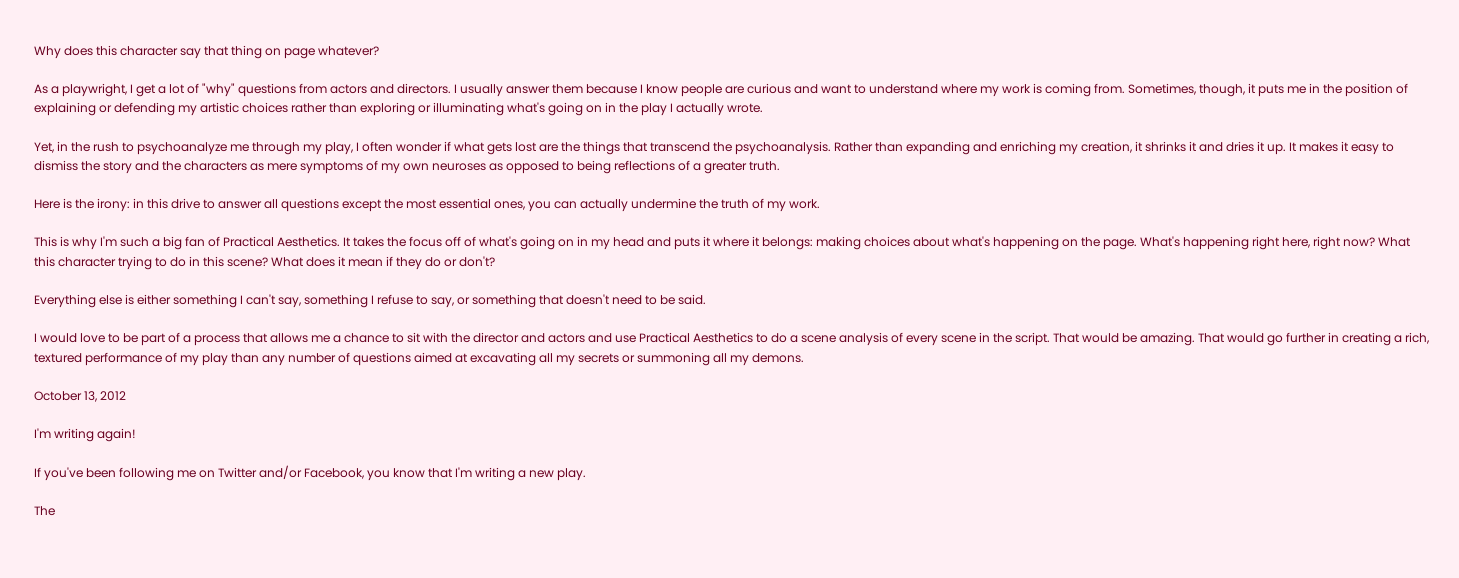Why does this character say that thing on page whatever?

As a playwright, I get a lot of "why" questions from actors and directors. I usually answer them because I know people are curious and want to understand where my work is coming from. Sometimes, though, it puts me in the position of explaining or defending my artistic choices rather than exploring or illuminating what's going on in the play I actually wrote.

Yet, in the rush to psychoanalyze me through my play, I often wonder if what gets lost are the things that transcend the psychoanalysis. Rather than expanding and enriching my creation, it shrinks it and dries it up. It makes it easy to dismiss the story and the characters as mere symptoms of my own neuroses as opposed to being reflections of a greater truth.

Here is the irony: in this drive to answer all questions except the most essential ones, you can actually undermine the truth of my work.

This is why I'm such a big fan of Practical Aesthetics. It takes the focus off of what's going on in my head and puts it where it belongs: making choices about what's happening on the page. What's happening right here, right now? What this character trying to do in this scene? What does it mean if they do or don't?

Everything else is either something I can't say, something I refuse to say, or something that doesn't need to be said.

I would love to be part of a process that allows me a chance to sit with the director and actors and use Practical Aesthetics to do a scene analysis of every scene in the script. That would be amazing. That would go further in creating a rich, textured performance of my play than any number of questions aimed at excavating all my secrets or summoning all my demons.

October 13, 2012

I'm writing again!

If you've been following me on Twitter and/or Facebook, you know that I'm writing a new play.

The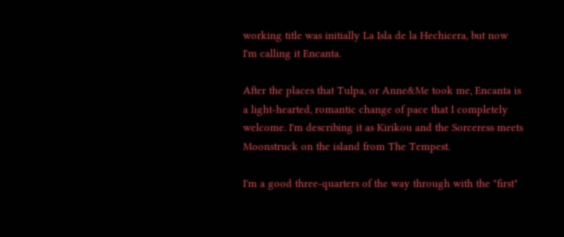working title was initially La Isla de la Hechicera, but now I'm calling it Encanta.

After the places that Tulpa, or Anne&Me took me, Encanta is a light-hearted, romantic change of pace that I completely welcome. I'm describing it as Kirikou and the Sorceress meets Moonstruck on the island from The Tempest.

I'm a good three-quarters of the way through with the "first"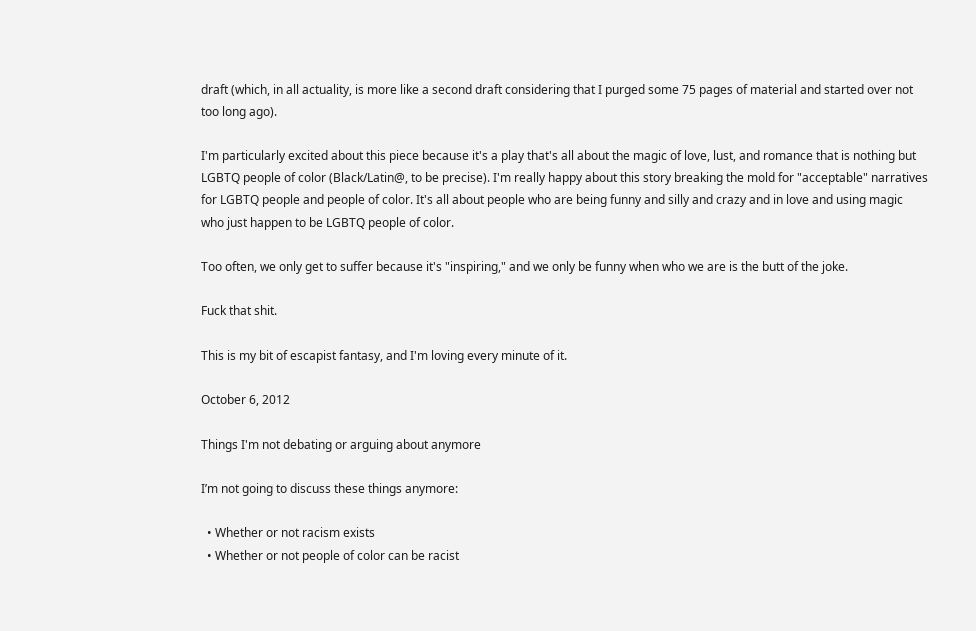draft (which, in all actuality, is more like a second draft considering that I purged some 75 pages of material and started over not too long ago).

I'm particularly excited about this piece because it's a play that's all about the magic of love, lust, and romance that is nothing but LGBTQ people of color (Black/Latin@, to be precise). I'm really happy about this story breaking the mold for "acceptable" narratives for LGBTQ people and people of color. It's all about people who are being funny and silly and crazy and in love and using magic who just happen to be LGBTQ people of color.

Too often, we only get to suffer because it's "inspiring," and we only be funny when who we are is the butt of the joke.

Fuck that shit.

This is my bit of escapist fantasy, and I'm loving every minute of it.

October 6, 2012

Things I'm not debating or arguing about anymore

I’m not going to discuss these things anymore:

  • Whether or not racism exists
  • Whether or not people of color can be racist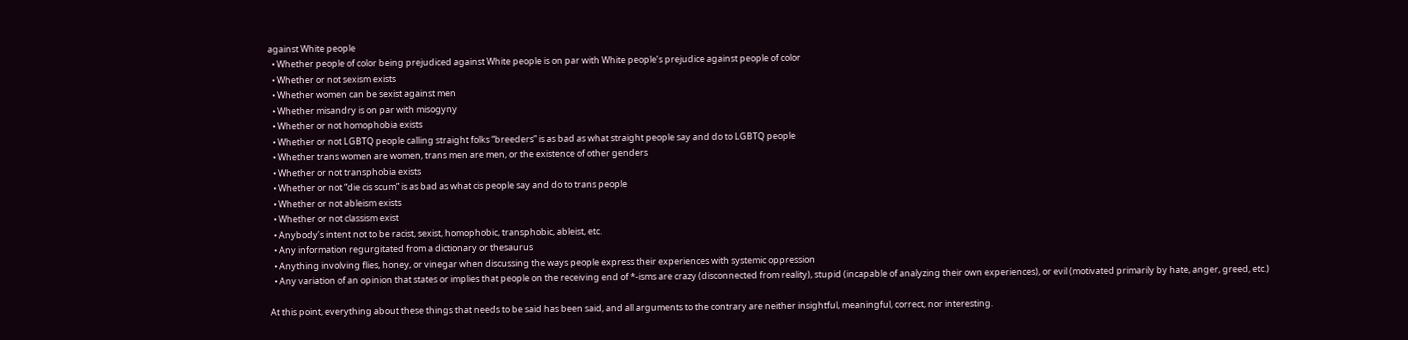against White people
  • Whether people of color being prejudiced against White people is on par with White people’s prejudice against people of color
  • Whether or not sexism exists
  • Whether women can be sexist against men
  • Whether misandry is on par with misogyny
  • Whether or not homophobia exists
  • Whether or not LGBTQ people calling straight folks “breeders” is as bad as what straight people say and do to LGBTQ people
  • Whether trans women are women, trans men are men, or the existence of other genders
  • Whether or not transphobia exists
  • Whether or not “die cis scum” is as bad as what cis people say and do to trans people
  • Whether or not ableism exists
  • Whether or not classism exist
  • Anybody’s intent not to be racist, sexist, homophobic, transphobic, ableist, etc.
  • Any information regurgitated from a dictionary or thesaurus
  • Anything involving flies, honey, or vinegar when discussing the ways people express their experiences with systemic oppression
  • Any variation of an opinion that states or implies that people on the receiving end of *-isms are crazy (disconnected from reality), stupid (incapable of analyzing their own experiences), or evil (motivated primarily by hate, anger, greed, etc.)

At this point, everything about these things that needs to be said has been said, and all arguments to the contrary are neither insightful, meaningful, correct, nor interesting.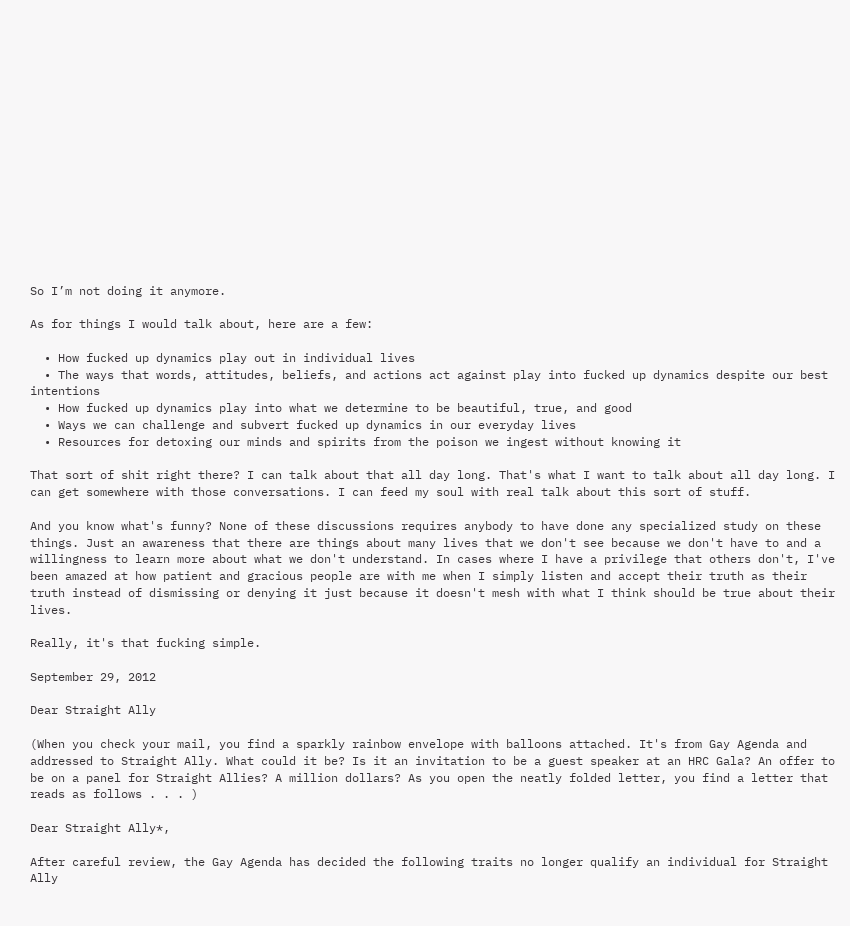So I’m not doing it anymore.

As for things I would talk about, here are a few:

  • How fucked up dynamics play out in individual lives
  • The ways that words, attitudes, beliefs, and actions act against play into fucked up dynamics despite our best intentions
  • How fucked up dynamics play into what we determine to be beautiful, true, and good
  • Ways we can challenge and subvert fucked up dynamics in our everyday lives
  • Resources for detoxing our minds and spirits from the poison we ingest without knowing it

That sort of shit right there? I can talk about that all day long. That's what I want to talk about all day long. I can get somewhere with those conversations. I can feed my soul with real talk about this sort of stuff.

And you know what's funny? None of these discussions requires anybody to have done any specialized study on these things. Just an awareness that there are things about many lives that we don't see because we don't have to and a willingness to learn more about what we don't understand. In cases where I have a privilege that others don't, I've been amazed at how patient and gracious people are with me when I simply listen and accept their truth as their truth instead of dismissing or denying it just because it doesn't mesh with what I think should be true about their lives.

Really, it's that fucking simple.

September 29, 2012

Dear Straight Ally

(When you check your mail, you find a sparkly rainbow envelope with balloons attached. It's from Gay Agenda and addressed to Straight Ally. What could it be? Is it an invitation to be a guest speaker at an HRC Gala? An offer to be on a panel for Straight Allies? A million dollars? As you open the neatly folded letter, you find a letter that reads as follows . . . )

Dear Straight Ally*,

After careful review, the Gay Agenda has decided the following traits no longer qualify an individual for Straight Ally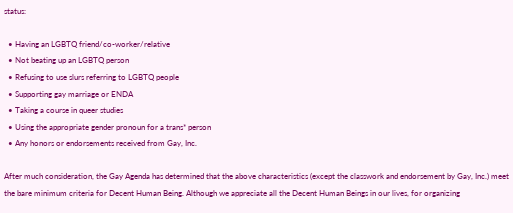status:

  • Having an LGBTQ friend/co-worker/relative
  • Not beating up an LGBTQ person
  • Refusing to use slurs referring to LGBTQ people
  • Supporting gay marriage or ENDA
  • Taking a course in queer studies
  • Using the appropriate gender pronoun for a trans* person
  • Any honors or endorsements received from Gay, Inc.

After much consideration, the Gay Agenda has determined that the above characteristics (except the classwork and endorsement by Gay, Inc.) meet the bare minimum criteria for Decent Human Being. Although we appreciate all the Decent Human Beings in our lives, for organizing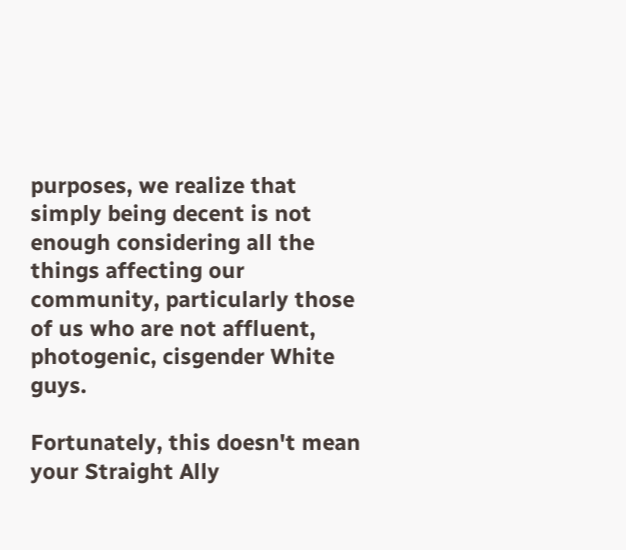purposes, we realize that simply being decent is not enough considering all the things affecting our community, particularly those of us who are not affluent, photogenic, cisgender White guys.

Fortunately, this doesn't mean your Straight Ally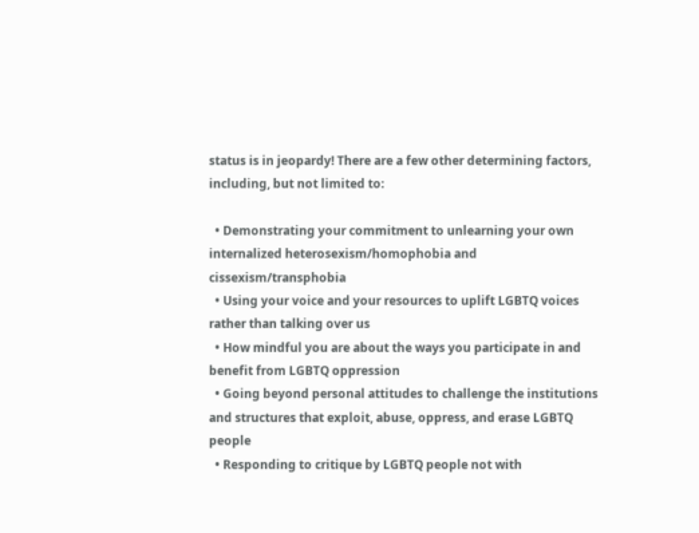status is in jeopardy! There are a few other determining factors, including, but not limited to:

  • Demonstrating your commitment to unlearning your own internalized heterosexism/homophobia and cissexism/transphobia
  • Using your voice and your resources to uplift LGBTQ voices rather than talking over us
  • How mindful you are about the ways you participate in and benefit from LGBTQ oppression
  • Going beyond personal attitudes to challenge the institutions and structures that exploit, abuse, oppress, and erase LGBTQ people
  • Responding to critique by LGBTQ people not with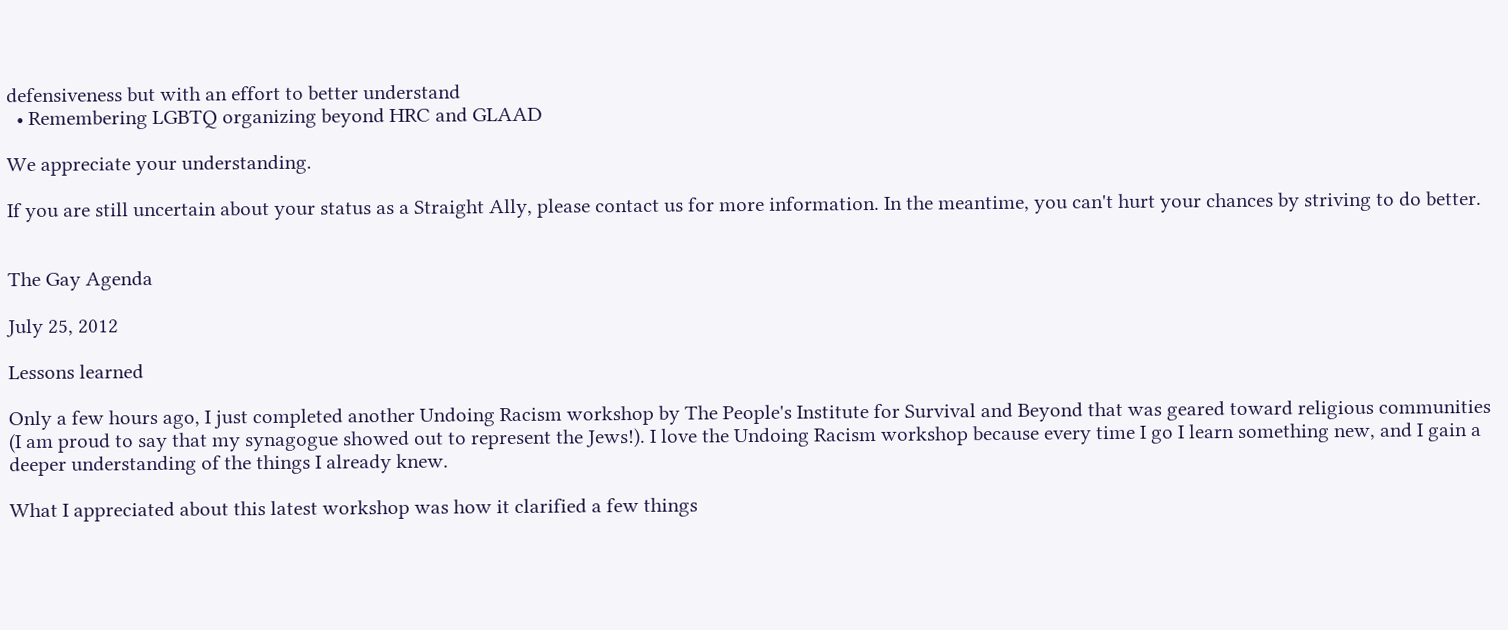defensiveness but with an effort to better understand
  • Remembering LGBTQ organizing beyond HRC and GLAAD

We appreciate your understanding.

If you are still uncertain about your status as a Straight Ally, please contact us for more information. In the meantime, you can't hurt your chances by striving to do better.


The Gay Agenda

July 25, 2012

Lessons learned

Only a few hours ago, I just completed another Undoing Racism workshop by The People's Institute for Survival and Beyond that was geared toward religious communities (I am proud to say that my synagogue showed out to represent the Jews!). I love the Undoing Racism workshop because every time I go I learn something new, and I gain a deeper understanding of the things I already knew.

What I appreciated about this latest workshop was how it clarified a few things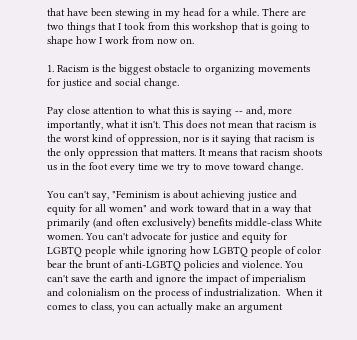that have been stewing in my head for a while. There are two things that I took from this workshop that is going to shape how I work from now on.

1. Racism is the biggest obstacle to organizing movements for justice and social change.

Pay close attention to what this is saying -- and, more importantly, what it isn't. This does not mean that racism is the worst kind of oppression, nor is it saying that racism is the only oppression that matters. It means that racism shoots us in the foot every time we try to move toward change.

You can't say, "Feminism is about achieving justice and equity for all women" and work toward that in a way that primarily (and often exclusively) benefits middle-class White women. You can't advocate for justice and equity for LGBTQ people while ignoring how LGBTQ people of color bear the brunt of anti-LGBTQ policies and violence. You can't save the earth and ignore the impact of imperialism and colonialism on the process of industrialization.  When it comes to class, you can actually make an argument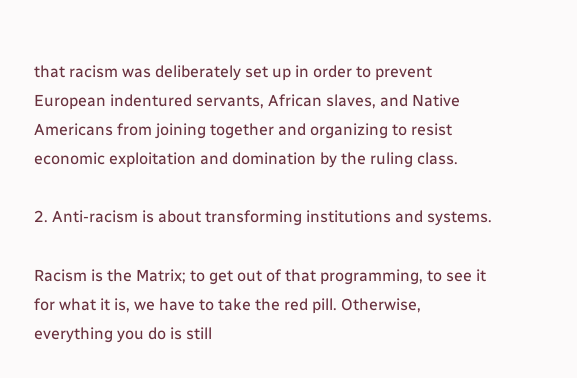that racism was deliberately set up in order to prevent European indentured servants, African slaves, and Native Americans from joining together and organizing to resist economic exploitation and domination by the ruling class.

2. Anti-racism is about transforming institutions and systems.

Racism is the Matrix; to get out of that programming, to see it for what it is, we have to take the red pill. Otherwise, everything you do is still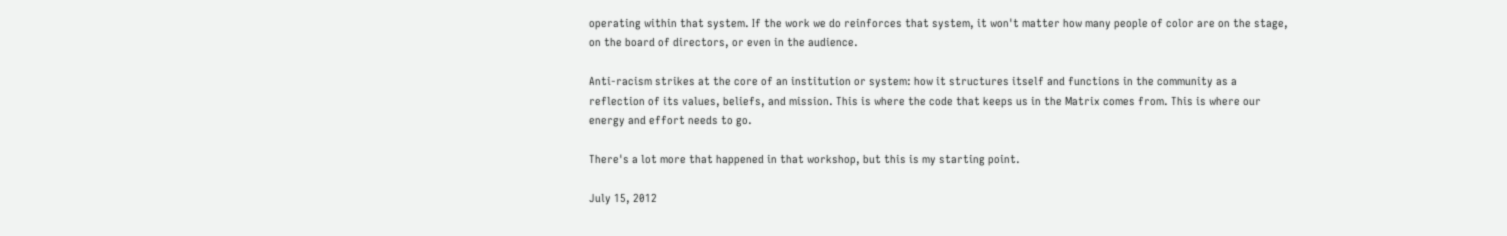operating within that system. If the work we do reinforces that system, it won't matter how many people of color are on the stage, on the board of directors, or even in the audience.

Anti-racism strikes at the core of an institution or system: how it structures itself and functions in the community as a reflection of its values, beliefs, and mission. This is where the code that keeps us in the Matrix comes from. This is where our energy and effort needs to go.

There's a lot more that happened in that workshop, but this is my starting point.

July 15, 2012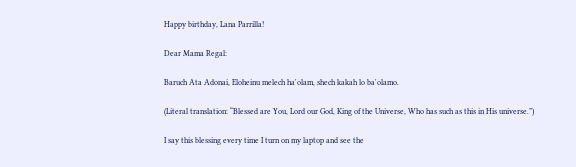Happy birthday, Lana Parrilla!

Dear Mama Regal:

Baruch Ata Adonai, Eloheinu melech ha'olam, shech kakah lo ba'olamo.

(Literal translation: “Blessed are You, Lord our God, King of the Universe, Who has such as this in His universe.”)

I say this blessing every time I turn on my laptop and see the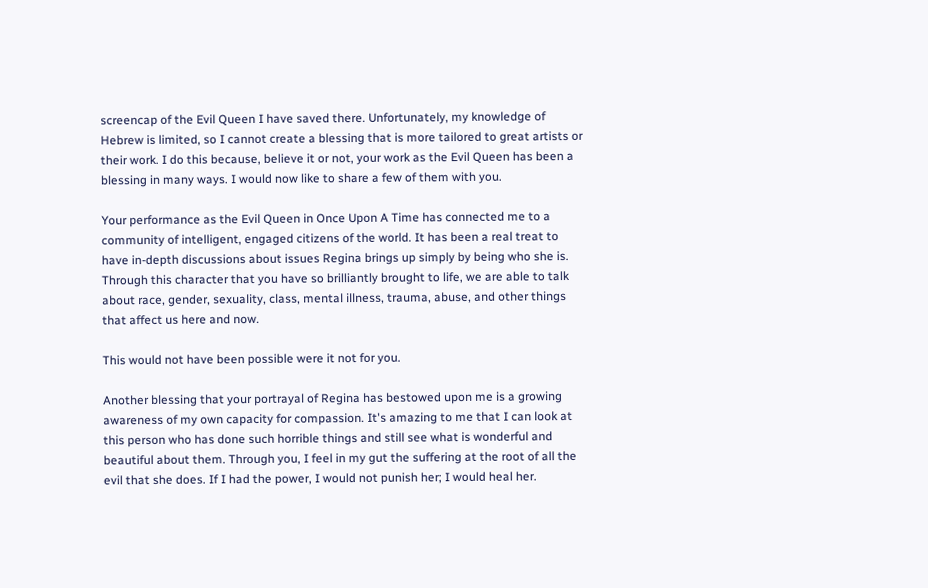screencap of the Evil Queen I have saved there. Unfortunately, my knowledge of Hebrew is limited, so I cannot create a blessing that is more tailored to great artists or their work. I do this because, believe it or not, your work as the Evil Queen has been a blessing in many ways. I would now like to share a few of them with you.

Your performance as the Evil Queen in Once Upon A Time has connected me to a community of intelligent, engaged citizens of the world. It has been a real treat to have in-depth discussions about issues Regina brings up simply by being who she is. Through this character that you have so brilliantly brought to life, we are able to talk about race, gender, sexuality, class, mental illness, trauma, abuse, and other things that affect us here and now.

This would not have been possible were it not for you.

Another blessing that your portrayal of Regina has bestowed upon me is a growing awareness of my own capacity for compassion. It's amazing to me that I can look at this person who has done such horrible things and still see what is wonderful and beautiful about them. Through you, I feel in my gut the suffering at the root of all the evil that she does. If I had the power, I would not punish her; I would heal her.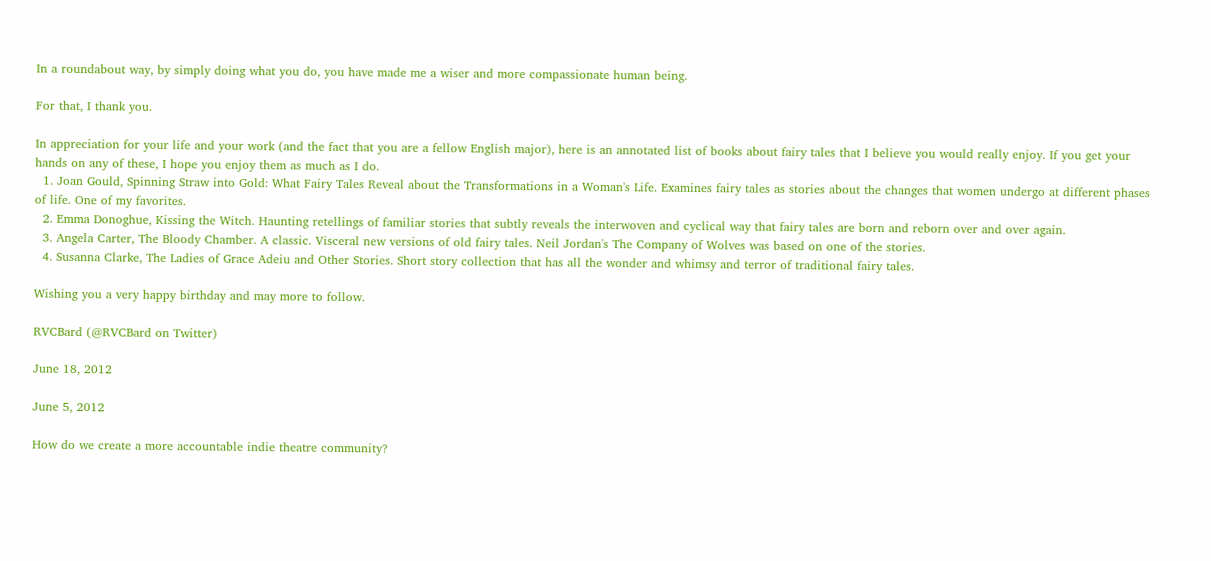In a roundabout way, by simply doing what you do, you have made me a wiser and more compassionate human being.

For that, I thank you.

In appreciation for your life and your work (and the fact that you are a fellow English major), here is an annotated list of books about fairy tales that I believe you would really enjoy. If you get your hands on any of these, I hope you enjoy them as much as I do.
  1. Joan Gould, Spinning Straw into Gold: What Fairy Tales Reveal about the Transformations in a Woman's Life. Examines fairy tales as stories about the changes that women undergo at different phases of life. One of my favorites.
  2. Emma Donoghue, Kissing the Witch. Haunting retellings of familiar stories that subtly reveals the interwoven and cyclical way that fairy tales are born and reborn over and over again.
  3. Angela Carter, The Bloody Chamber. A classic. Visceral new versions of old fairy tales. Neil Jordan's The Company of Wolves was based on one of the stories.
  4. Susanna Clarke, The Ladies of Grace Adeiu and Other Stories. Short story collection that has all the wonder and whimsy and terror of traditional fairy tales.

Wishing you a very happy birthday and may more to follow.

RVCBard (@RVCBard on Twitter)

June 18, 2012

June 5, 2012

How do we create a more accountable indie theatre community?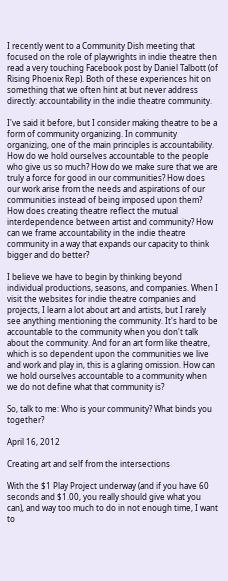I recently went to a Community Dish meeting that focused on the role of playwrights in indie theatre then read a very touching Facebook post by Daniel Talbott (of Rising Phoenix Rep). Both of these experiences hit on something that we often hint at but never address directly: accountability in the indie theatre community.

I've said it before, but I consider making theatre to be a form of community organizing. In community organizing, one of the main principles is accountability. How do we hold ourselves accountable to the people who give us so much? How do we make sure that we are truly a force for good in our communities? How does our work arise from the needs and aspirations of our communities instead of being imposed upon them? How does creating theatre reflect the mutual interdependence between artist and community? How can we frame accountability in the indie theatre community in a way that expands our capacity to think bigger and do better?

I believe we have to begin by thinking beyond individual productions, seasons, and companies. When I visit the websites for indie theatre companies and projects, I learn a lot about art and artists, but I rarely see anything mentioning the community. It's hard to be accountable to the community when you don't talk about the community. And for an art form like theatre, which is so dependent upon the communities we live and work and play in, this is a glaring omission. How can we hold ourselves accountable to a community when we do not define what that community is?

So, talk to me: Who is your community? What binds you together?

April 16, 2012

Creating art and self from the intersections

With the $1 Play Project underway (and if you have 60 seconds and $1.00, you really should give what you can), and way too much to do in not enough time, I want to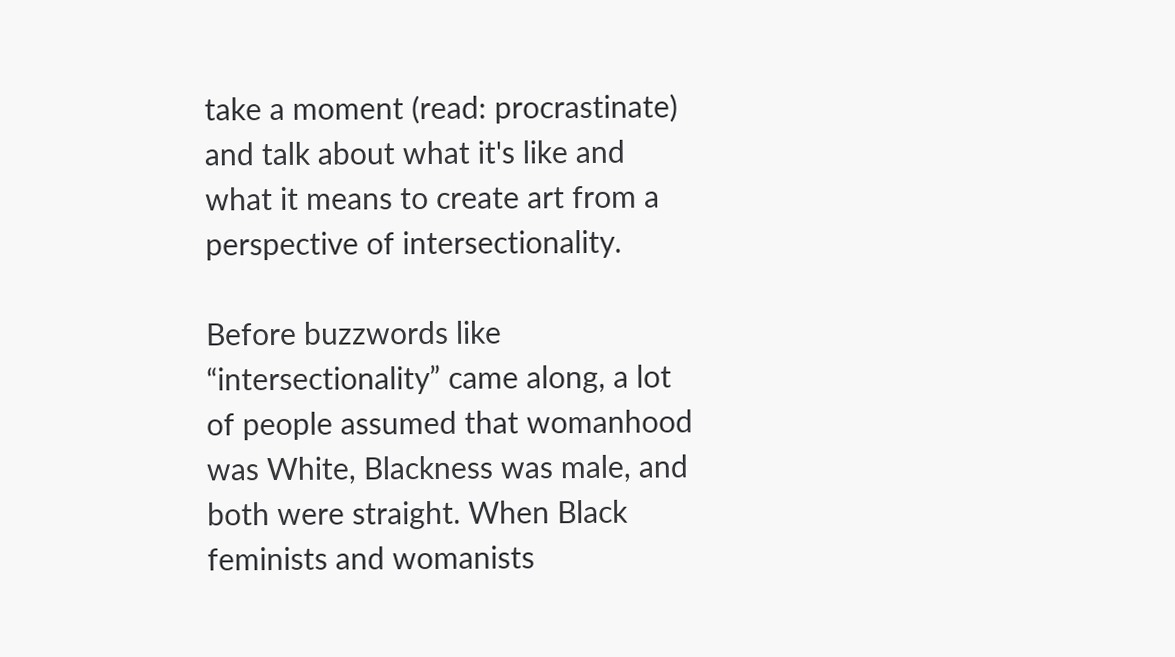take a moment (read: procrastinate) and talk about what it's like and what it means to create art from a perspective of intersectionality.

Before buzzwords like “intersectionality” came along, a lot of people assumed that womanhood was White, Blackness was male, and both were straight. When Black feminists and womanists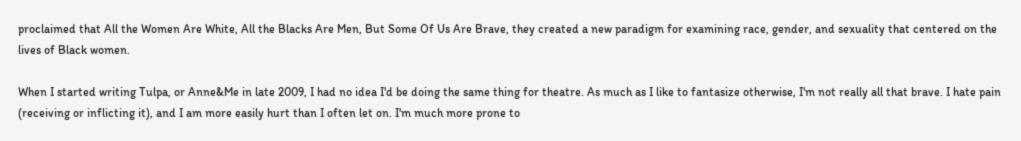proclaimed that All the Women Are White, All the Blacks Are Men, But Some Of Us Are Brave, they created a new paradigm for examining race, gender, and sexuality that centered on the lives of Black women.

When I started writing Tulpa, or Anne&Me in late 2009, I had no idea I'd be doing the same thing for theatre. As much as I like to fantasize otherwise, I'm not really all that brave. I hate pain (receiving or inflicting it), and I am more easily hurt than I often let on. I'm much more prone to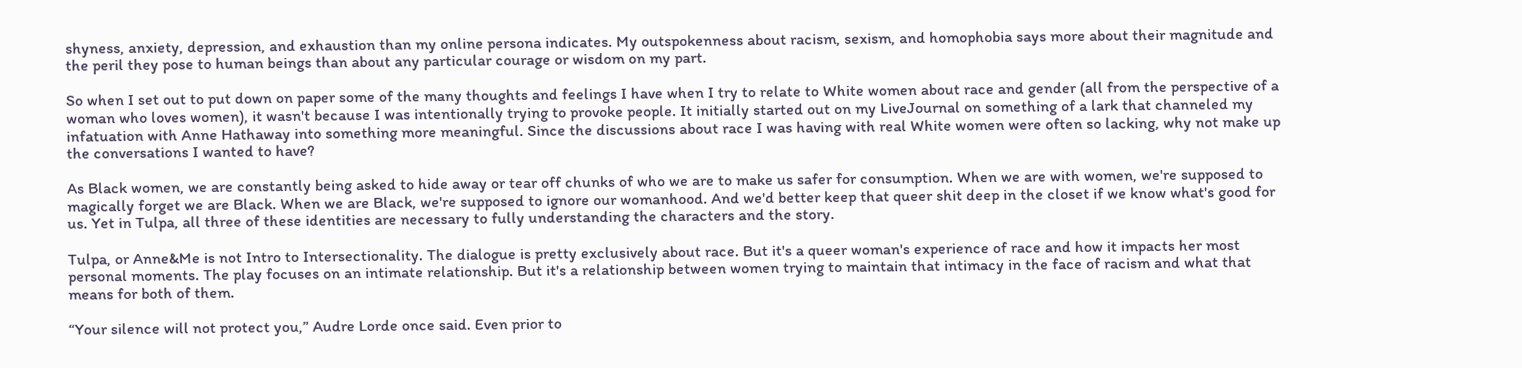shyness, anxiety, depression, and exhaustion than my online persona indicates. My outspokenness about racism, sexism, and homophobia says more about their magnitude and the peril they pose to human beings than about any particular courage or wisdom on my part.

So when I set out to put down on paper some of the many thoughts and feelings I have when I try to relate to White women about race and gender (all from the perspective of a woman who loves women), it wasn't because I was intentionally trying to provoke people. It initially started out on my LiveJournal on something of a lark that channeled my infatuation with Anne Hathaway into something more meaningful. Since the discussions about race I was having with real White women were often so lacking, why not make up the conversations I wanted to have?

As Black women, we are constantly being asked to hide away or tear off chunks of who we are to make us safer for consumption. When we are with women, we're supposed to magically forget we are Black. When we are Black, we're supposed to ignore our womanhood. And we'd better keep that queer shit deep in the closet if we know what's good for us. Yet in Tulpa, all three of these identities are necessary to fully understanding the characters and the story.

Tulpa, or Anne&Me is not Intro to Intersectionality. The dialogue is pretty exclusively about race. But it's a queer woman's experience of race and how it impacts her most personal moments. The play focuses on an intimate relationship. But it's a relationship between women trying to maintain that intimacy in the face of racism and what that means for both of them.

“Your silence will not protect you,” Audre Lorde once said. Even prior to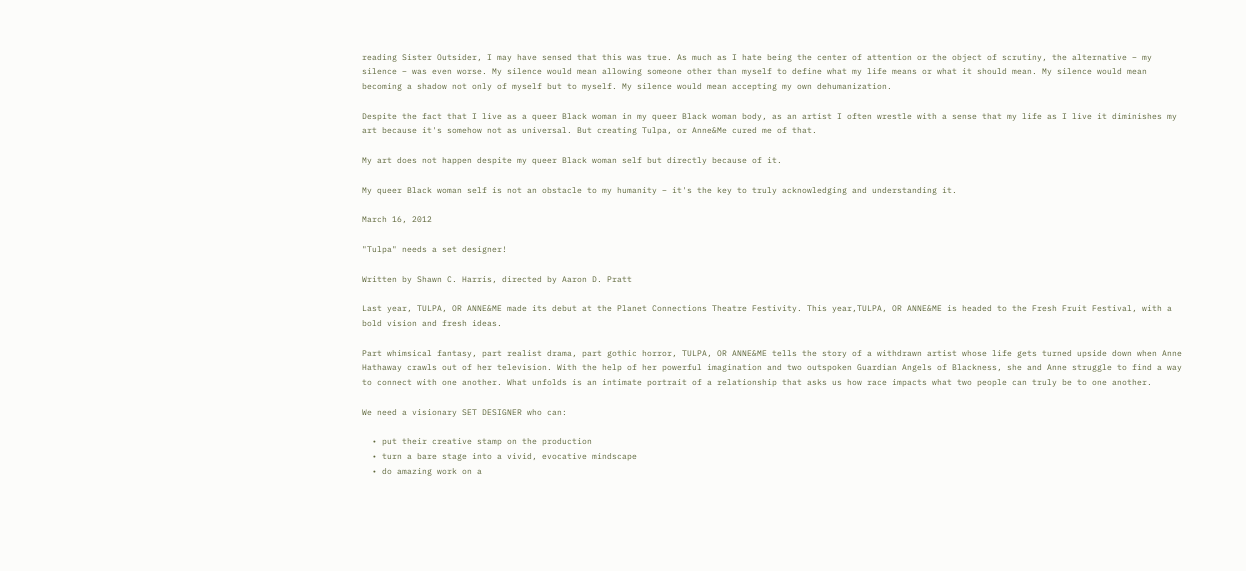reading Sister Outsider, I may have sensed that this was true. As much as I hate being the center of attention or the object of scrutiny, the alternative – my silence – was even worse. My silence would mean allowing someone other than myself to define what my life means or what it should mean. My silence would mean becoming a shadow not only of myself but to myself. My silence would mean accepting my own dehumanization.

Despite the fact that I live as a queer Black woman in my queer Black woman body, as an artist I often wrestle with a sense that my life as I live it diminishes my art because it's somehow not as universal. But creating Tulpa, or Anne&Me cured me of that.

My art does not happen despite my queer Black woman self but directly because of it.

My queer Black woman self is not an obstacle to my humanity – it's the key to truly acknowledging and understanding it.

March 16, 2012

"Tulpa" needs a set designer!

Written by Shawn C. Harris, directed by Aaron D. Pratt

Last year, TULPA, OR ANNE&ME made its debut at the Planet Connections Theatre Festivity. This year,TULPA, OR ANNE&ME is headed to the Fresh Fruit Festival, with a bold vision and fresh ideas.

Part whimsical fantasy, part realist drama, part gothic horror, TULPA, OR ANNE&ME tells the story of a withdrawn artist whose life gets turned upside down when Anne Hathaway crawls out of her television. With the help of her powerful imagination and two outspoken Guardian Angels of Blackness, she and Anne struggle to find a way to connect with one another. What unfolds is an intimate portrait of a relationship that asks us how race impacts what two people can truly be to one another.

We need a visionary SET DESIGNER who can:

  • put their creative stamp on the production
  • turn a bare stage into a vivid, evocative mindscape
  • do amazing work on a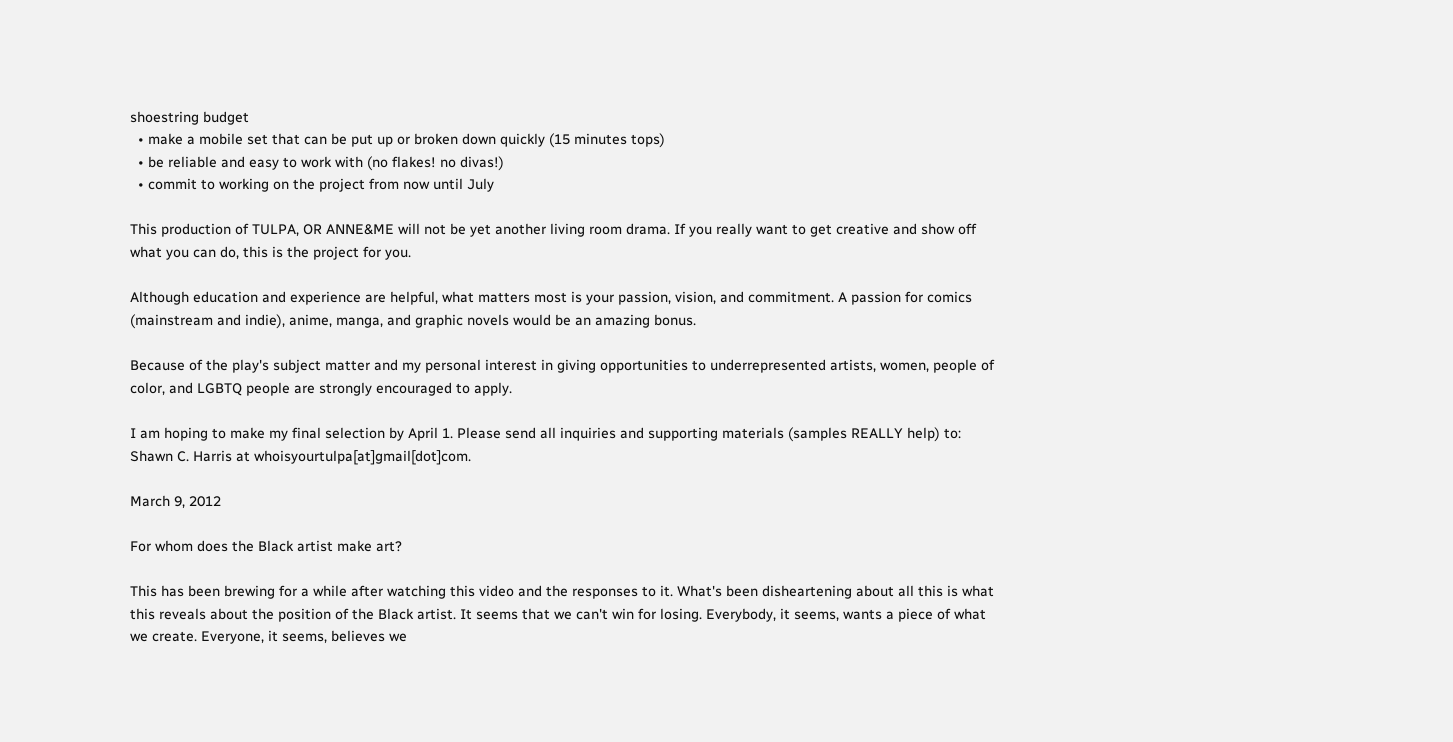shoestring budget
  • make a mobile set that can be put up or broken down quickly (15 minutes tops)
  • be reliable and easy to work with (no flakes! no divas!)
  • commit to working on the project from now until July

This production of TULPA, OR ANNE&ME will not be yet another living room drama. If you really want to get creative and show off what you can do, this is the project for you.

Although education and experience are helpful, what matters most is your passion, vision, and commitment. A passion for comics (mainstream and indie), anime, manga, and graphic novels would be an amazing bonus.

Because of the play's subject matter and my personal interest in giving opportunities to underrepresented artists, women, people of color, and LGBTQ people are strongly encouraged to apply.

I am hoping to make my final selection by April 1. Please send all inquiries and supporting materials (samples REALLY help) to: Shawn C. Harris at whoisyourtulpa[at]gmail[dot]com.

March 9, 2012

For whom does the Black artist make art?

This has been brewing for a while after watching this video and the responses to it. What's been disheartening about all this is what this reveals about the position of the Black artist. It seems that we can't win for losing. Everybody, it seems, wants a piece of what we create. Everyone, it seems, believes we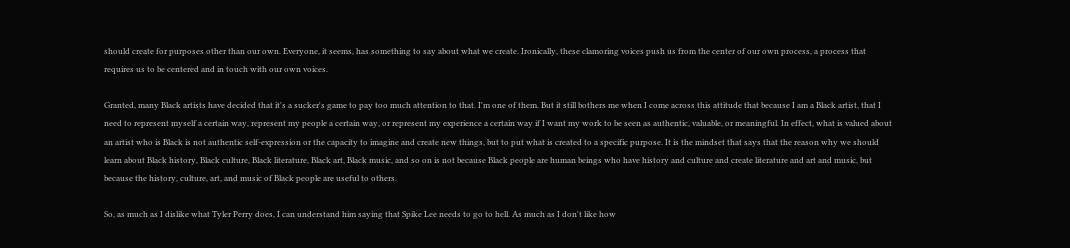should create for purposes other than our own. Everyone, it seems, has something to say about what we create. Ironically, these clamoring voices push us from the center of our own process, a process that requires us to be centered and in touch with our own voices.

Granted, many Black artists have decided that it's a sucker's game to pay too much attention to that. I'm one of them. But it still bothers me when I come across this attitude that because I am a Black artist, that I need to represent myself a certain way, represent my people a certain way, or represent my experience a certain way if I want my work to be seen as authentic, valuable, or meaningful. In effect, what is valued about an artist who is Black is not authentic self-expression or the capacity to imagine and create new things, but to put what is created to a specific purpose. It is the mindset that says that the reason why we should learn about Black history, Black culture, Black literature, Black art, Black music, and so on is not because Black people are human beings who have history and culture and create literature and art and music, but because the history, culture, art, and music of Black people are useful to others.

So, as much as I dislike what Tyler Perry does, I can understand him saying that Spike Lee needs to go to hell. As much as I don't like how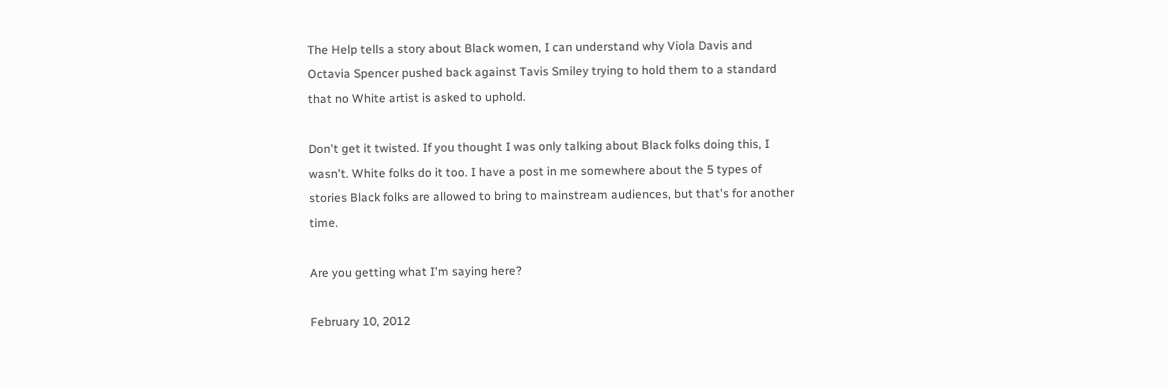The Help tells a story about Black women, I can understand why Viola Davis and Octavia Spencer pushed back against Tavis Smiley trying to hold them to a standard that no White artist is asked to uphold.

Don't get it twisted. If you thought I was only talking about Black folks doing this, I wasn't. White folks do it too. I have a post in me somewhere about the 5 types of stories Black folks are allowed to bring to mainstream audiences, but that's for another time.

Are you getting what I'm saying here?

February 10, 2012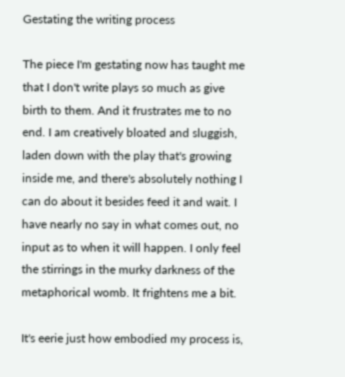Gestating the writing process

The piece I'm gestating now has taught me that I don't write plays so much as give birth to them. And it frustrates me to no end. I am creatively bloated and sluggish, laden down with the play that's growing inside me, and there's absolutely nothing I can do about it besides feed it and wait. I have nearly no say in what comes out, no input as to when it will happen. I only feel the stirrings in the murky darkness of the metaphorical womb. It frightens me a bit.

It's eerie just how embodied my process is,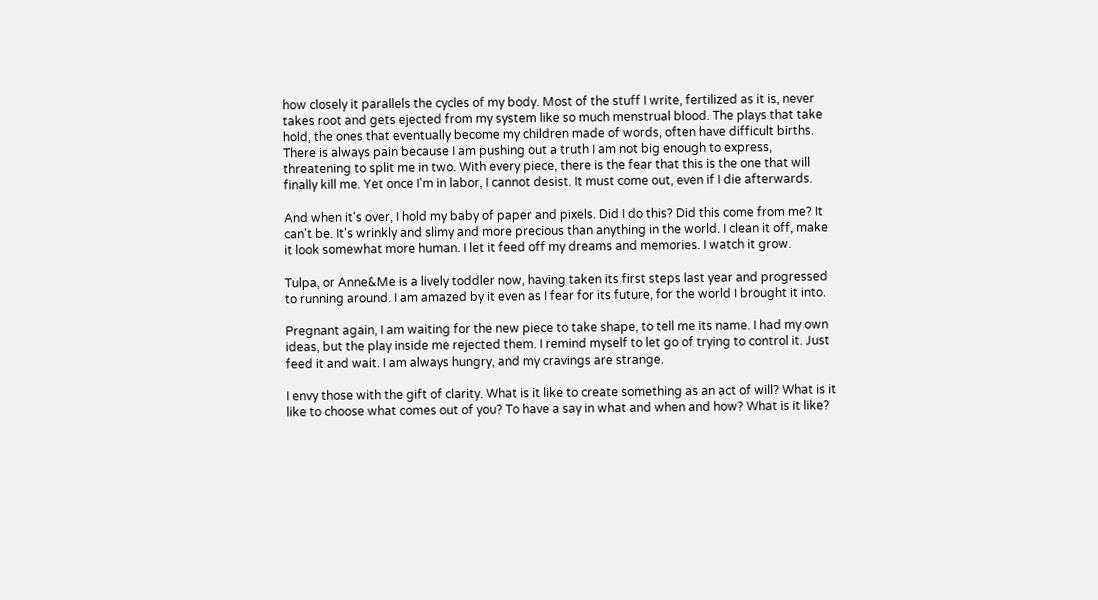how closely it parallels the cycles of my body. Most of the stuff I write, fertilized as it is, never takes root and gets ejected from my system like so much menstrual blood. The plays that take hold, the ones that eventually become my children made of words, often have difficult births. There is always pain because I am pushing out a truth I am not big enough to express, threatening to split me in two. With every piece, there is the fear that this is the one that will finally kill me. Yet once I'm in labor, I cannot desist. It must come out, even if I die afterwards.

And when it's over, I hold my baby of paper and pixels. Did I do this? Did this come from me? It can't be. It's wrinkly and slimy and more precious than anything in the world. I clean it off, make it look somewhat more human. I let it feed off my dreams and memories. I watch it grow.

Tulpa, or Anne&Me is a lively toddler now, having taken its first steps last year and progressed to running around. I am amazed by it even as I fear for its future, for the world I brought it into.

Pregnant again, I am waiting for the new piece to take shape, to tell me its name. I had my own ideas, but the play inside me rejected them. I remind myself to let go of trying to control it. Just feed it and wait. I am always hungry, and my cravings are strange.

I envy those with the gift of clarity. What is it like to create something as an act of will? What is it like to choose what comes out of you? To have a say in what and when and how? What is it like?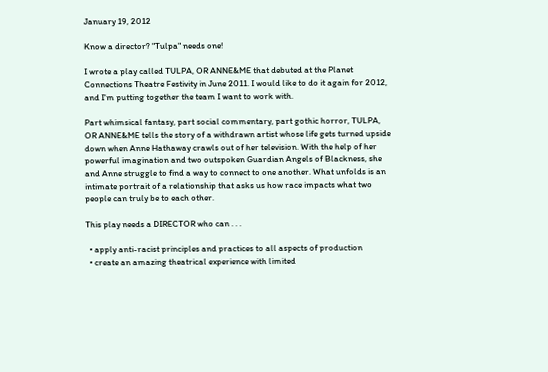January 19, 2012

Know a director? "Tulpa" needs one!

I wrote a play called TULPA, OR ANNE&ME that debuted at the Planet Connections Theatre Festivity in June 2011. I would like to do it again for 2012, and I'm putting together the team I want to work with.

Part whimsical fantasy, part social commentary, part gothic horror, TULPA, OR ANNE&ME tells the story of a withdrawn artist whose life gets turned upside down when Anne Hathaway crawls out of her television. With the help of her powerful imagination and two outspoken Guardian Angels of Blackness, she and Anne struggle to find a way to connect to one another. What unfolds is an intimate portrait of a relationship that asks us how race impacts what two people can truly be to each other.

This play needs a DIRECTOR who can . . .

  • apply anti-racist principles and practices to all aspects of production
  • create an amazing theatrical experience with limited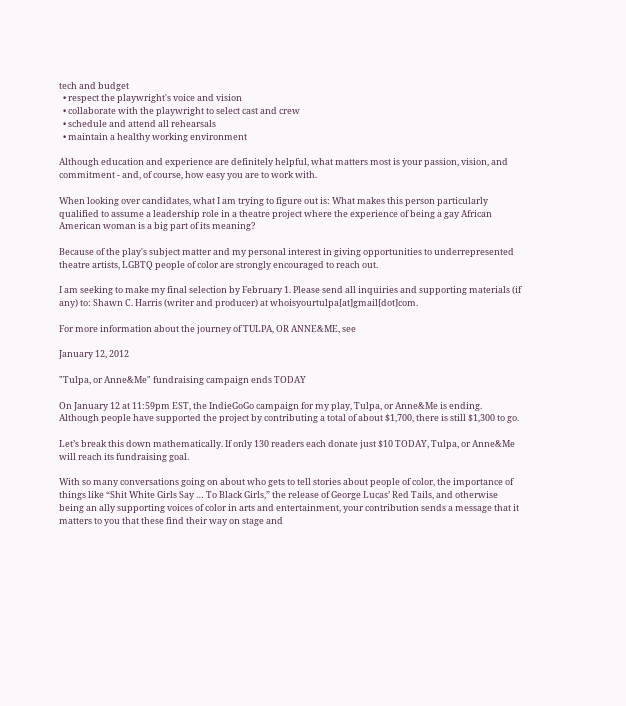tech and budget
  • respect the playwright's voice and vision
  • collaborate with the playwright to select cast and crew
  • schedule and attend all rehearsals
  • maintain a healthy working environment

Although education and experience are definitely helpful, what matters most is your passion, vision, and commitment - and, of course, how easy you are to work with.

When looking over candidates, what I am trying to figure out is: What makes this person particularly qualified to assume a leadership role in a theatre project where the experience of being a gay African American woman is a big part of its meaning?

Because of the play's subject matter and my personal interest in giving opportunities to underrepresented theatre artists, LGBTQ people of color are strongly encouraged to reach out.

I am seeking to make my final selection by February 1. Please send all inquiries and supporting materials (if any) to: Shawn C. Harris (writer and producer) at whoisyourtulpa[at]gmail[dot]com.

For more information about the journey of TULPA, OR ANNE&ME, see

January 12, 2012

"Tulpa, or Anne&Me" fundraising campaign ends TODAY

On January 12 at 11:59pm EST, the IndieGoGo campaign for my play, Tulpa, or Anne&Me is ending. Although people have supported the project by contributing a total of about $1,700, there is still $1,300 to go.

Let’s break this down mathematically. If only 130 readers each donate just $10 TODAY, Tulpa, or Anne&Me will reach its fundraising goal.

With so many conversations going on about who gets to tell stories about people of color, the importance of things like “Shit White Girls Say … To Black Girls,” the release of George Lucas’ Red Tails, and otherwise being an ally supporting voices of color in arts and entertainment, your contribution sends a message that it matters to you that these find their way on stage and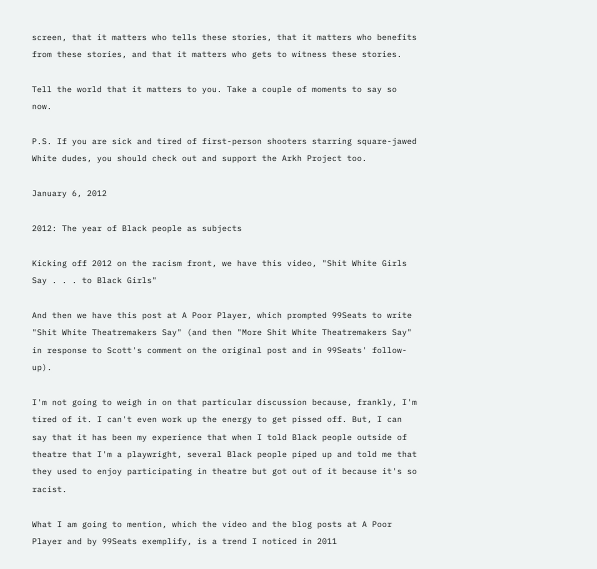screen, that it matters who tells these stories, that it matters who benefits from these stories, and that it matters who gets to witness these stories.

Tell the world that it matters to you. Take a couple of moments to say so now.

P.S. If you are sick and tired of first-person shooters starring square-jawed White dudes, you should check out and support the Arkh Project too.

January 6, 2012

2012: The year of Black people as subjects

Kicking off 2012 on the racism front, we have this video, "Shit White Girls Say . . . to Black Girls"

And then we have this post at A Poor Player, which prompted 99Seats to write "Shit White Theatremakers Say" (and then "More Shit White Theatremakers Say" in response to Scott's comment on the original post and in 99Seats' follow-up).

I'm not going to weigh in on that particular discussion because, frankly, I'm tired of it. I can't even work up the energy to get pissed off. But, I can say that it has been my experience that when I told Black people outside of theatre that I'm a playwright, several Black people piped up and told me that they used to enjoy participating in theatre but got out of it because it's so racist.

What I am going to mention, which the video and the blog posts at A Poor Player and by 99Seats exemplify, is a trend I noticed in 2011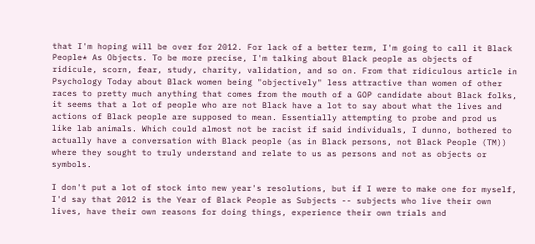that I'm hoping will be over for 2012. For lack of a better term, I'm going to call it Black People* As Objects. To be more precise, I'm talking about Black people as objects of ridicule, scorn, fear, study, charity, validation, and so on. From that ridiculous article in Psychology Today about Black women being "objectively" less attractive than women of other races to pretty much anything that comes from the mouth of a GOP candidate about Black folks, it seems that a lot of people who are not Black have a lot to say about what the lives and actions of Black people are supposed to mean. Essentially attempting to probe and prod us like lab animals. Which could almost not be racist if said individuals, I dunno, bothered to actually have a conversation with Black people (as in Black persons, not Black People (TM)) where they sought to truly understand and relate to us as persons and not as objects or symbols.

I don't put a lot of stock into new year's resolutions, but if I were to make one for myself, I'd say that 2012 is the Year of Black People as Subjects -- subjects who live their own lives, have their own reasons for doing things, experience their own trials and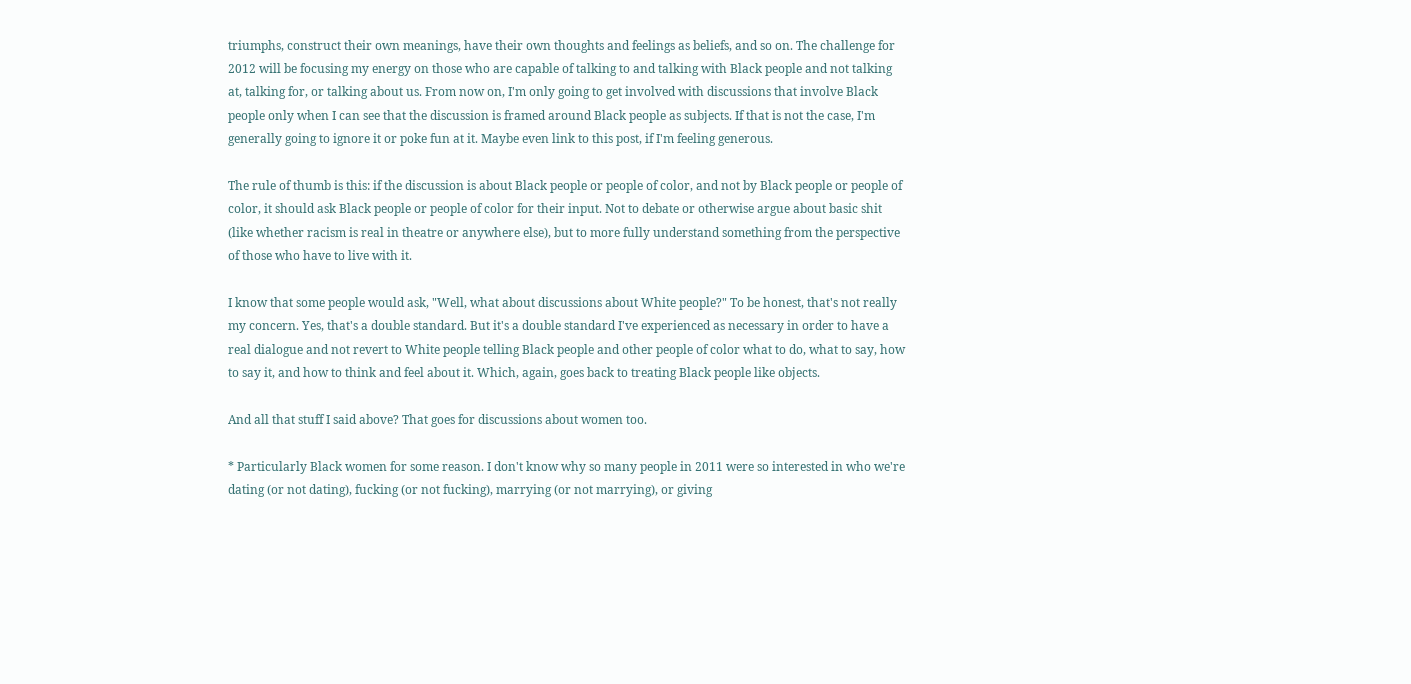triumphs, construct their own meanings, have their own thoughts and feelings as beliefs, and so on. The challenge for 2012 will be focusing my energy on those who are capable of talking to and talking with Black people and not talking at, talking for, or talking about us. From now on, I'm only going to get involved with discussions that involve Black people only when I can see that the discussion is framed around Black people as subjects. If that is not the case, I'm generally going to ignore it or poke fun at it. Maybe even link to this post, if I'm feeling generous.

The rule of thumb is this: if the discussion is about Black people or people of color, and not by Black people or people of color, it should ask Black people or people of color for their input. Not to debate or otherwise argue about basic shit (like whether racism is real in theatre or anywhere else), but to more fully understand something from the perspective of those who have to live with it.

I know that some people would ask, "Well, what about discussions about White people?" To be honest, that's not really my concern. Yes, that's a double standard. But it's a double standard I've experienced as necessary in order to have a real dialogue and not revert to White people telling Black people and other people of color what to do, what to say, how to say it, and how to think and feel about it. Which, again, goes back to treating Black people like objects.

And all that stuff I said above? That goes for discussions about women too.

* Particularly Black women for some reason. I don't know why so many people in 2011 were so interested in who we're dating (or not dating), fucking (or not fucking), marrying (or not marrying), or giving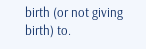birth (or not giving birth) to.